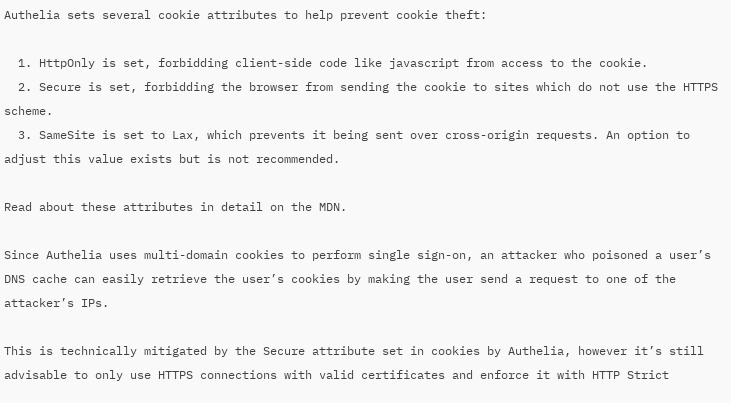Authelia sets several cookie attributes to help prevent cookie theft:

  1. HttpOnly is set, forbidding client-side code like javascript from access to the cookie.
  2. Secure is set, forbidding the browser from sending the cookie to sites which do not use the HTTPS scheme.
  3. SameSite is set to Lax, which prevents it being sent over cross-origin requests. An option to adjust this value exists but is not recommended.

Read about these attributes in detail on the MDN.

Since Authelia uses multi-domain cookies to perform single sign-on, an attacker who poisoned a user’s DNS cache can easily retrieve the user’s cookies by making the user send a request to one of the attacker’s IPs.

This is technically mitigated by the Secure attribute set in cookies by Authelia, however it’s still advisable to only use HTTPS connections with valid certificates and enforce it with HTTP Strict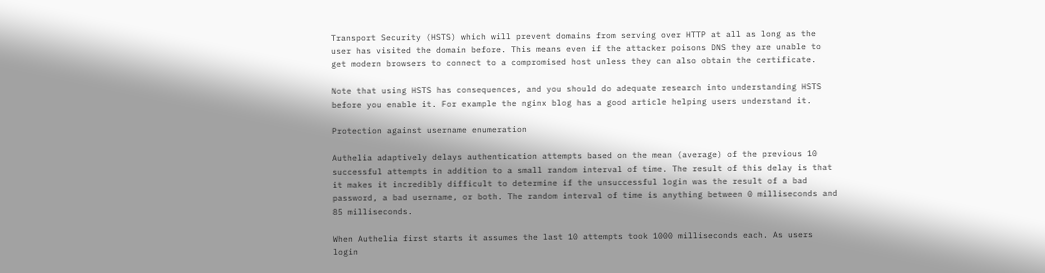Transport Security (HSTS) which will prevent domains from serving over HTTP at all as long as the user has visited the domain before. This means even if the attacker poisons DNS they are unable to get modern browsers to connect to a compromised host unless they can also obtain the certificate.

Note that using HSTS has consequences, and you should do adequate research into understanding HSTS before you enable it. For example the nginx blog has a good article helping users understand it.

Protection against username enumeration

Authelia adaptively delays authentication attempts based on the mean (average) of the previous 10 successful attempts in addition to a small random interval of time. The result of this delay is that it makes it incredibly difficult to determine if the unsuccessful login was the result of a bad password, a bad username, or both. The random interval of time is anything between 0 milliseconds and 85 milliseconds.

When Authelia first starts it assumes the last 10 attempts took 1000 milliseconds each. As users login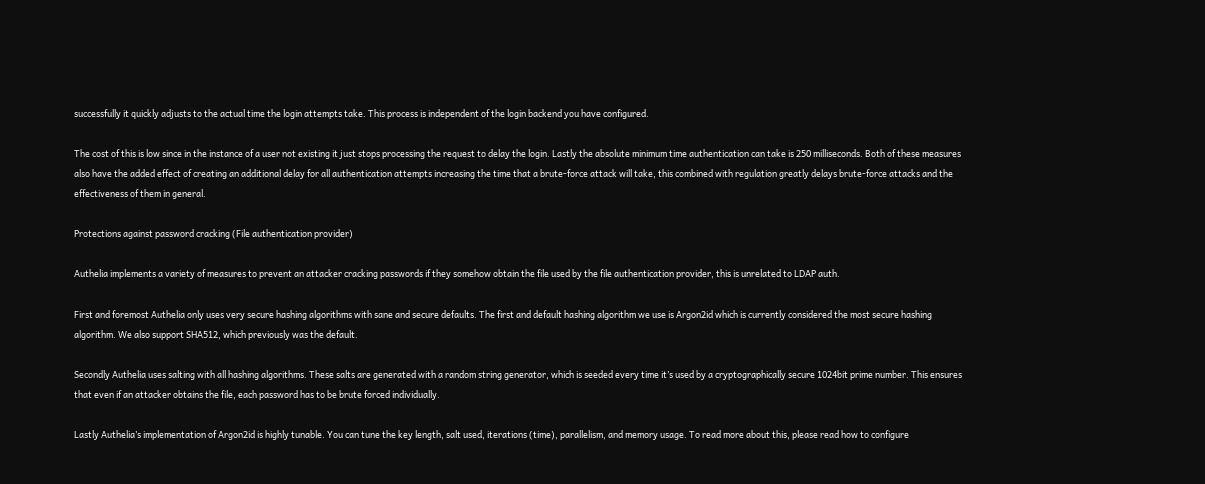successfully it quickly adjusts to the actual time the login attempts take. This process is independent of the login backend you have configured.

The cost of this is low since in the instance of a user not existing it just stops processing the request to delay the login. Lastly the absolute minimum time authentication can take is 250 milliseconds. Both of these measures also have the added effect of creating an additional delay for all authentication attempts increasing the time that a brute-force attack will take, this combined with regulation greatly delays brute-force attacks and the effectiveness of them in general.

Protections against password cracking (File authentication provider)

Authelia implements a variety of measures to prevent an attacker cracking passwords if they somehow obtain the file used by the file authentication provider, this is unrelated to LDAP auth.

First and foremost Authelia only uses very secure hashing algorithms with sane and secure defaults. The first and default hashing algorithm we use is Argon2id which is currently considered the most secure hashing algorithm. We also support SHA512, which previously was the default.

Secondly Authelia uses salting with all hashing algorithms. These salts are generated with a random string generator, which is seeded every time it’s used by a cryptographically secure 1024bit prime number. This ensures that even if an attacker obtains the file, each password has to be brute forced individually.

Lastly Authelia’s implementation of Argon2id is highly tunable. You can tune the key length, salt used, iterations (time), parallelism, and memory usage. To read more about this, please read how to configure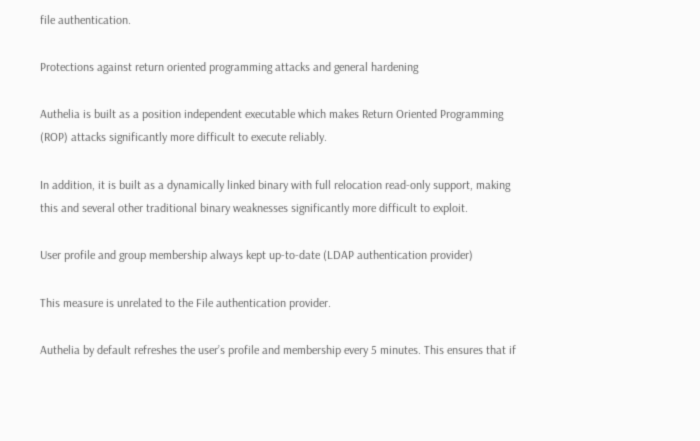file authentication.

Protections against return oriented programming attacks and general hardening

Authelia is built as a position independent executable which makes Return Oriented Programming (ROP) attacks significantly more difficult to execute reliably.

In addition, it is built as a dynamically linked binary with full relocation read-only support, making this and several other traditional binary weaknesses significantly more difficult to exploit.

User profile and group membership always kept up-to-date (LDAP authentication provider)

This measure is unrelated to the File authentication provider.

Authelia by default refreshes the user’s profile and membership every 5 minutes. This ensures that if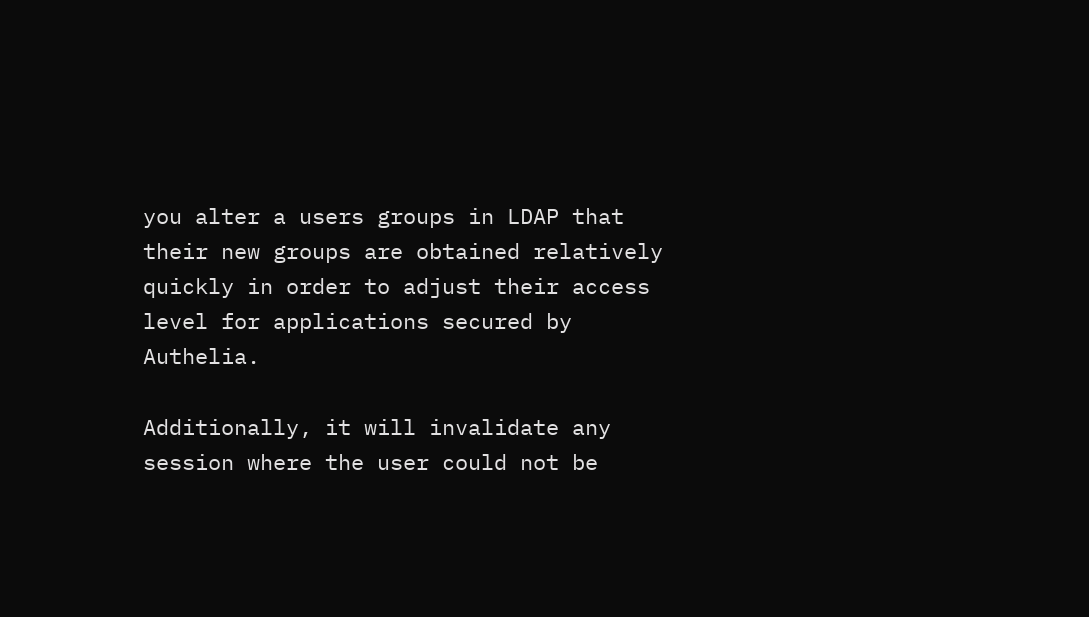you alter a users groups in LDAP that their new groups are obtained relatively quickly in order to adjust their access level for applications secured by Authelia.

Additionally, it will invalidate any session where the user could not be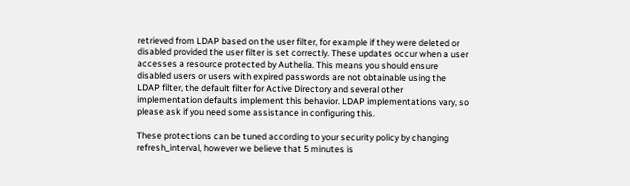retrieved from LDAP based on the user filter, for example if they were deleted or disabled provided the user filter is set correctly. These updates occur when a user accesses a resource protected by Authelia. This means you should ensure disabled users or users with expired passwords are not obtainable using the LDAP filter, the default filter for Active Directory and several other implementation defaults implement this behavior. LDAP implementations vary, so please ask if you need some assistance in configuring this.

These protections can be tuned according to your security policy by changing refresh_interval, however we believe that 5 minutes is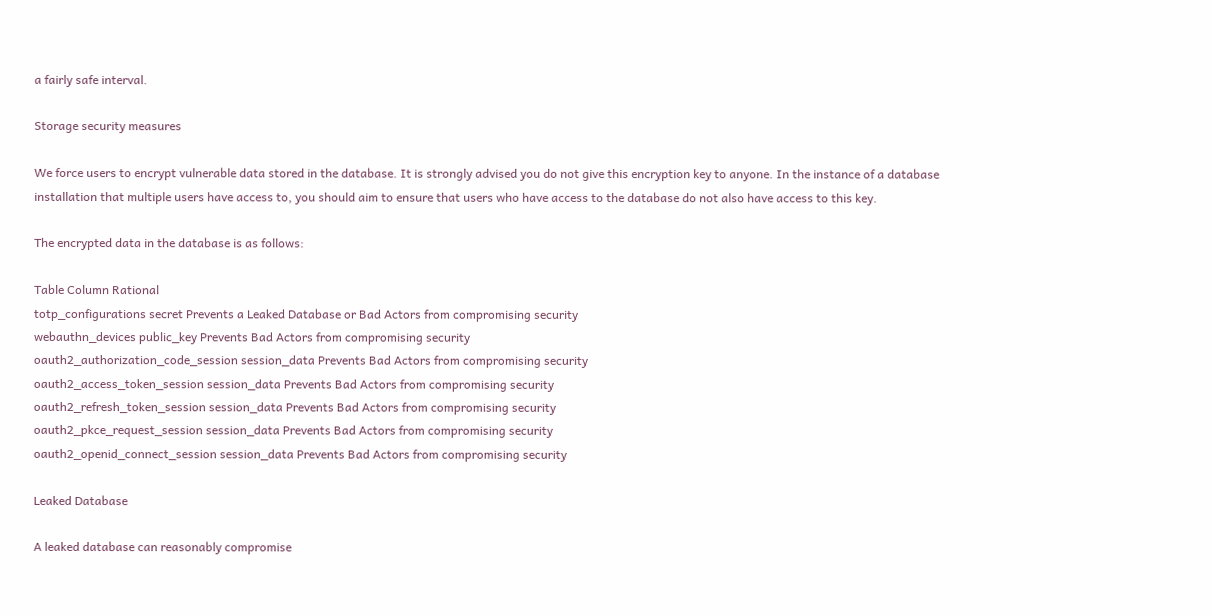a fairly safe interval.

Storage security measures

We force users to encrypt vulnerable data stored in the database. It is strongly advised you do not give this encryption key to anyone. In the instance of a database installation that multiple users have access to, you should aim to ensure that users who have access to the database do not also have access to this key.

The encrypted data in the database is as follows:

Table Column Rational
totp_configurations secret Prevents a Leaked Database or Bad Actors from compromising security
webauthn_devices public_key Prevents Bad Actors from compromising security
oauth2_authorization_code_session session_data Prevents Bad Actors from compromising security
oauth2_access_token_session session_data Prevents Bad Actors from compromising security
oauth2_refresh_token_session session_data Prevents Bad Actors from compromising security
oauth2_pkce_request_session session_data Prevents Bad Actors from compromising security
oauth2_openid_connect_session session_data Prevents Bad Actors from compromising security

Leaked Database

A leaked database can reasonably compromise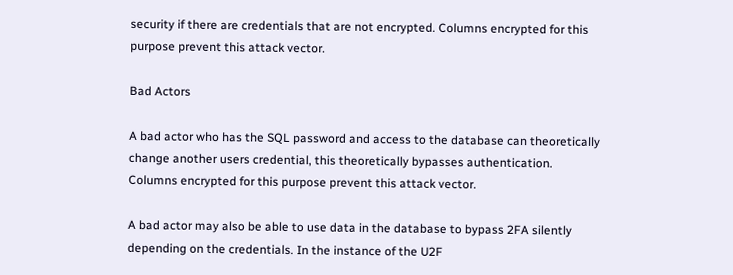security if there are credentials that are not encrypted. Columns encrypted for this purpose prevent this attack vector.

Bad Actors

A bad actor who has the SQL password and access to the database can theoretically change another users credential, this theoretically bypasses authentication. Columns encrypted for this purpose prevent this attack vector.

A bad actor may also be able to use data in the database to bypass 2FA silently depending on the credentials. In the instance of the U2F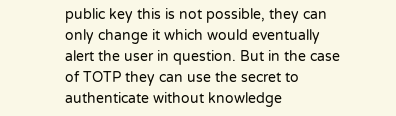public key this is not possible, they can only change it which would eventually alert the user in question. But in the case of TOTP they can use the secret to authenticate without knowledge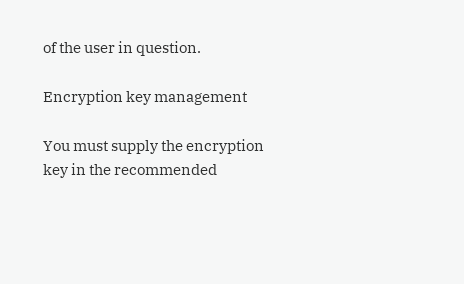of the user in question.

Encryption key management

You must supply the encryption key in the recommended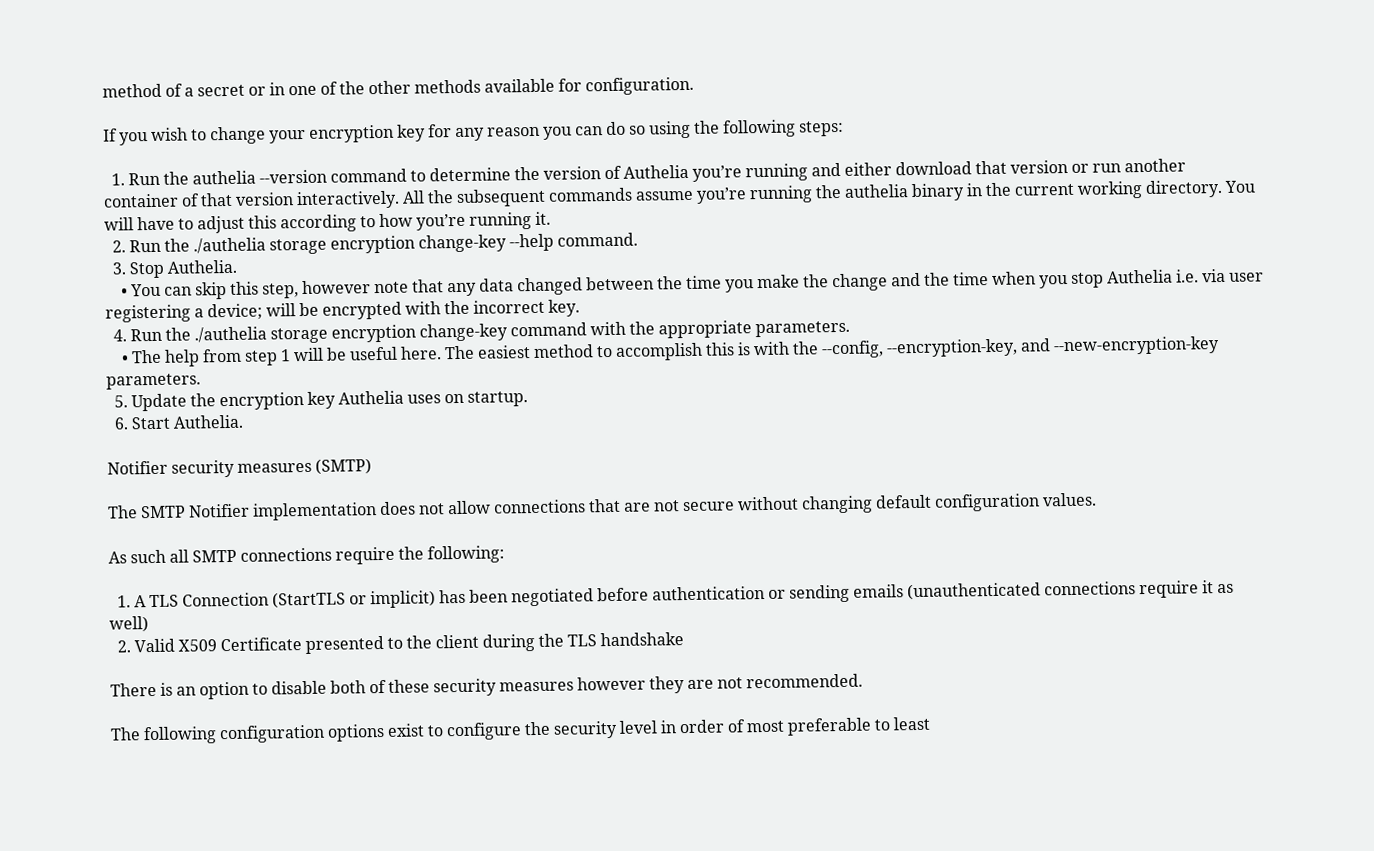method of a secret or in one of the other methods available for configuration.

If you wish to change your encryption key for any reason you can do so using the following steps:

  1. Run the authelia --version command to determine the version of Authelia you’re running and either download that version or run another container of that version interactively. All the subsequent commands assume you’re running the authelia binary in the current working directory. You will have to adjust this according to how you’re running it.
  2. Run the ./authelia storage encryption change-key --help command.
  3. Stop Authelia.
    • You can skip this step, however note that any data changed between the time you make the change and the time when you stop Authelia i.e. via user registering a device; will be encrypted with the incorrect key.
  4. Run the ./authelia storage encryption change-key command with the appropriate parameters.
    • The help from step 1 will be useful here. The easiest method to accomplish this is with the --config, --encryption-key, and --new-encryption-key parameters.
  5. Update the encryption key Authelia uses on startup.
  6. Start Authelia.

Notifier security measures (SMTP)

The SMTP Notifier implementation does not allow connections that are not secure without changing default configuration values.

As such all SMTP connections require the following:

  1. A TLS Connection (StartTLS or implicit) has been negotiated before authentication or sending emails (unauthenticated connections require it as well)
  2. Valid X509 Certificate presented to the client during the TLS handshake

There is an option to disable both of these security measures however they are not recommended.

The following configuration options exist to configure the security level in order of most preferable to least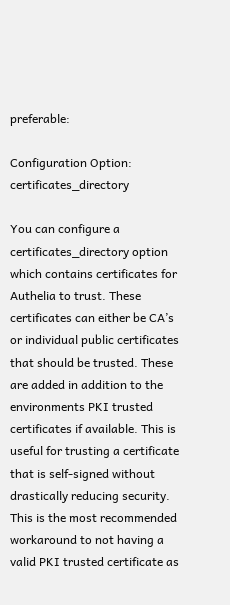preferable:

Configuration Option: certificates_directory

You can configure a certificates_directory option which contains certificates for Authelia to trust. These certificates can either be CA’s or individual public certificates that should be trusted. These are added in addition to the environments PKI trusted certificates if available. This is useful for trusting a certificate that is self-signed without drastically reducing security. This is the most recommended workaround to not having a valid PKI trusted certificate as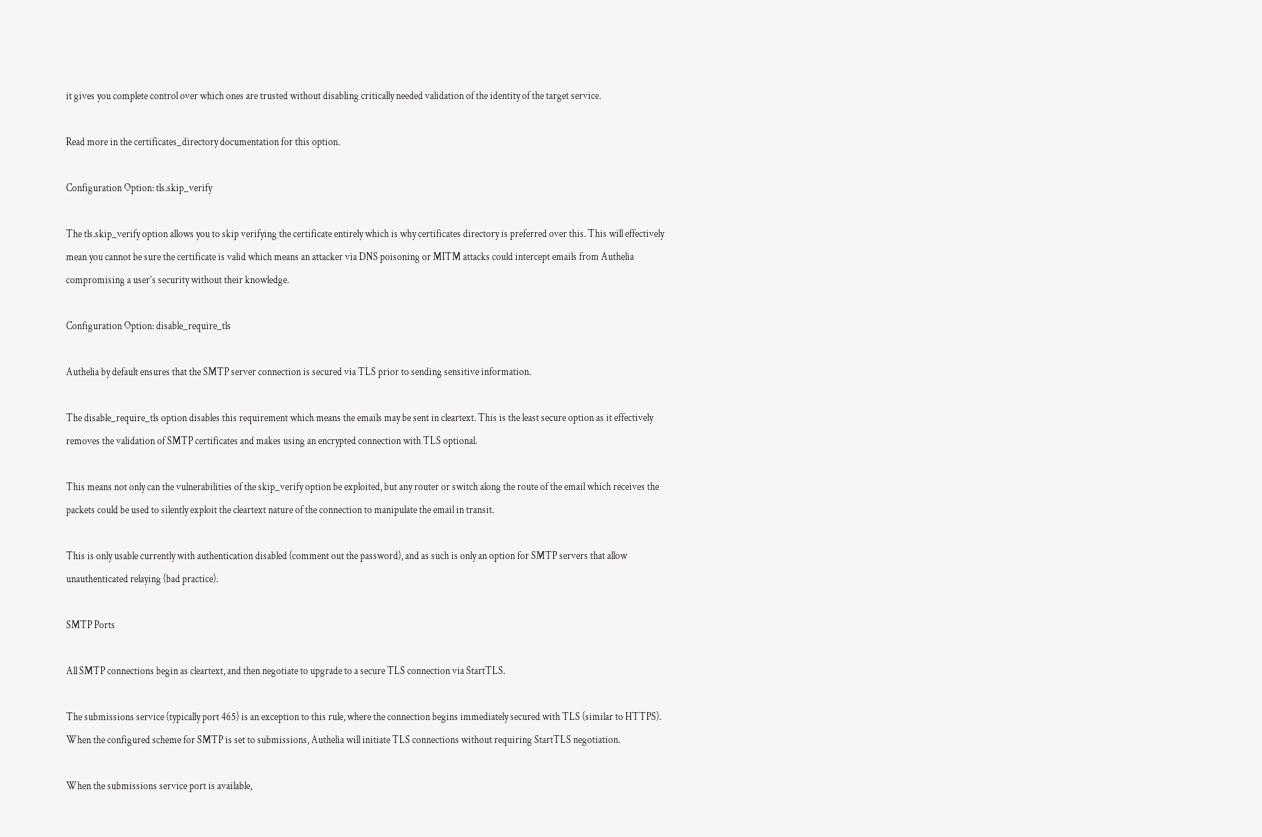it gives you complete control over which ones are trusted without disabling critically needed validation of the identity of the target service.

Read more in the certificates_directory documentation for this option.

Configuration Option: tls.skip_verify

The tls.skip_verify option allows you to skip verifying the certificate entirely which is why certificates directory is preferred over this. This will effectively mean you cannot be sure the certificate is valid which means an attacker via DNS poisoning or MITM attacks could intercept emails from Authelia compromising a user’s security without their knowledge.

Configuration Option: disable_require_tls

Authelia by default ensures that the SMTP server connection is secured via TLS prior to sending sensitive information.

The disable_require_tls option disables this requirement which means the emails may be sent in cleartext. This is the least secure option as it effectively removes the validation of SMTP certificates and makes using an encrypted connection with TLS optional.

This means not only can the vulnerabilities of the skip_verify option be exploited, but any router or switch along the route of the email which receives the packets could be used to silently exploit the cleartext nature of the connection to manipulate the email in transit.

This is only usable currently with authentication disabled (comment out the password), and as such is only an option for SMTP servers that allow unauthenticated relaying (bad practice).

SMTP Ports

All SMTP connections begin as cleartext, and then negotiate to upgrade to a secure TLS connection via StartTLS.

The submissions service (typically port 465) is an exception to this rule, where the connection begins immediately secured with TLS (similar to HTTPS). When the configured scheme for SMTP is set to submissions, Authelia will initiate TLS connections without requiring StartTLS negotiation.

When the submissions service port is available,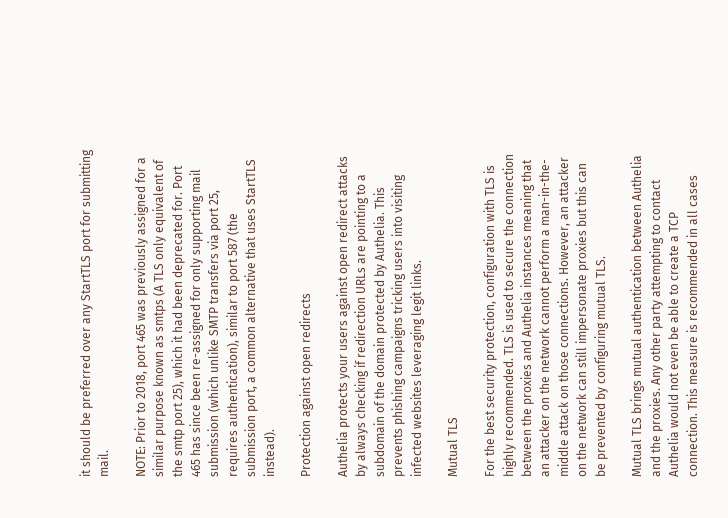it should be preferred over any StartTLS port for submitting mail.

NOTE: Prior to 2018, port 465 was previously assigned for a similar purpose known as smtps (A TLS only equivalent of the smtp port 25), which it had been deprecated for. Port 465 has since been re-assigned for only supporting mail submission (which unlike SMTP transfers via port 25, requires authentication), similar to port 587 (the submission port, a common alternative that uses StartTLS instead).

Protection against open redirects

Authelia protects your users against open redirect attacks by always checking if redirection URLs are pointing to a subdomain of the domain protected by Authelia. This prevents phishing campaigns tricking users into visiting infected websites leveraging legit links.

Mutual TLS

For the best security protection, configuration with TLS is highly recommended. TLS is used to secure the connection between the proxies and Authelia instances meaning that an attacker on the network cannot perform a man-in-the-middle attack on those connections. However, an attacker on the network can still impersonate proxies but this can be prevented by configuring mutual TLS.

Mutual TLS brings mutual authentication between Authelia and the proxies. Any other party attempting to contact Authelia would not even be able to create a TCP connection. This measure is recommended in all cases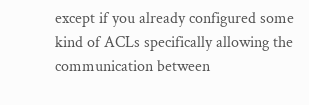except if you already configured some kind of ACLs specifically allowing the communication between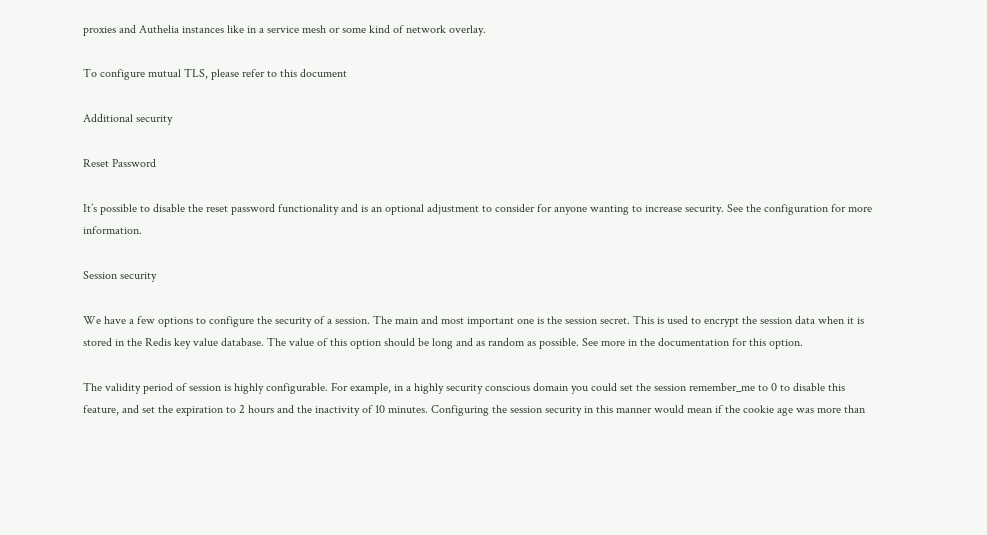proxies and Authelia instances like in a service mesh or some kind of network overlay.

To configure mutual TLS, please refer to this document

Additional security

Reset Password

It’s possible to disable the reset password functionality and is an optional adjustment to consider for anyone wanting to increase security. See the configuration for more information.

Session security

We have a few options to configure the security of a session. The main and most important one is the session secret. This is used to encrypt the session data when it is stored in the Redis key value database. The value of this option should be long and as random as possible. See more in the documentation for this option.

The validity period of session is highly configurable. For example, in a highly security conscious domain you could set the session remember_me to 0 to disable this feature, and set the expiration to 2 hours and the inactivity of 10 minutes. Configuring the session security in this manner would mean if the cookie age was more than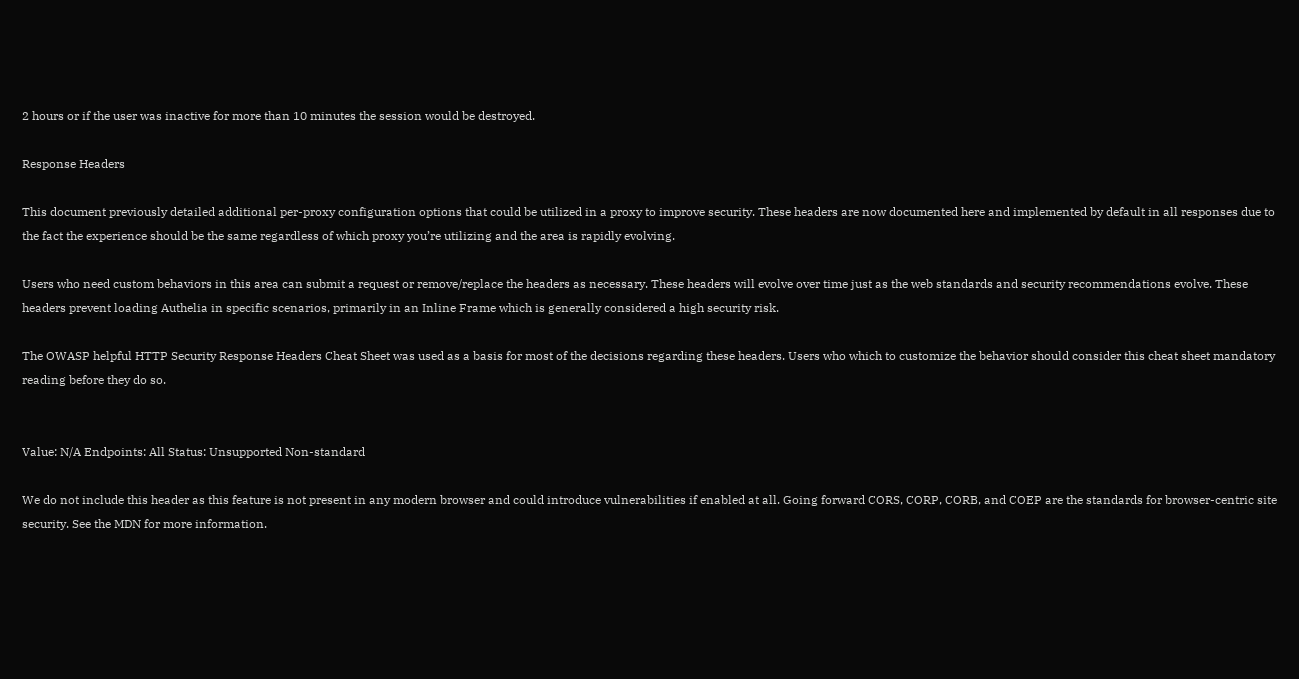2 hours or if the user was inactive for more than 10 minutes the session would be destroyed.

Response Headers

This document previously detailed additional per-proxy configuration options that could be utilized in a proxy to improve security. These headers are now documented here and implemented by default in all responses due to the fact the experience should be the same regardless of which proxy you’re utilizing and the area is rapidly evolving.

Users who need custom behaviors in this area can submit a request or remove/replace the headers as necessary. These headers will evolve over time just as the web standards and security recommendations evolve. These headers prevent loading Authelia in specific scenarios, primarily in an Inline Frame which is generally considered a high security risk.

The OWASP helpful HTTP Security Response Headers Cheat Sheet was used as a basis for most of the decisions regarding these headers. Users who which to customize the behavior should consider this cheat sheet mandatory reading before they do so.


Value: N/A Endpoints: All Status: Unsupported Non-standard

We do not include this header as this feature is not present in any modern browser and could introduce vulnerabilities if enabled at all. Going forward CORS, CORP, CORB, and COEP are the standards for browser-centric site security. See the MDN for more information.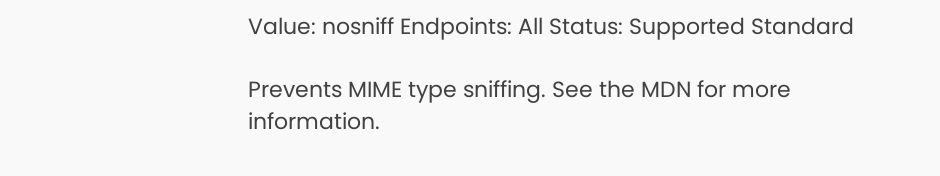Value: nosniff Endpoints: All Status: Supported Standard

Prevents MIME type sniffing. See the MDN for more information.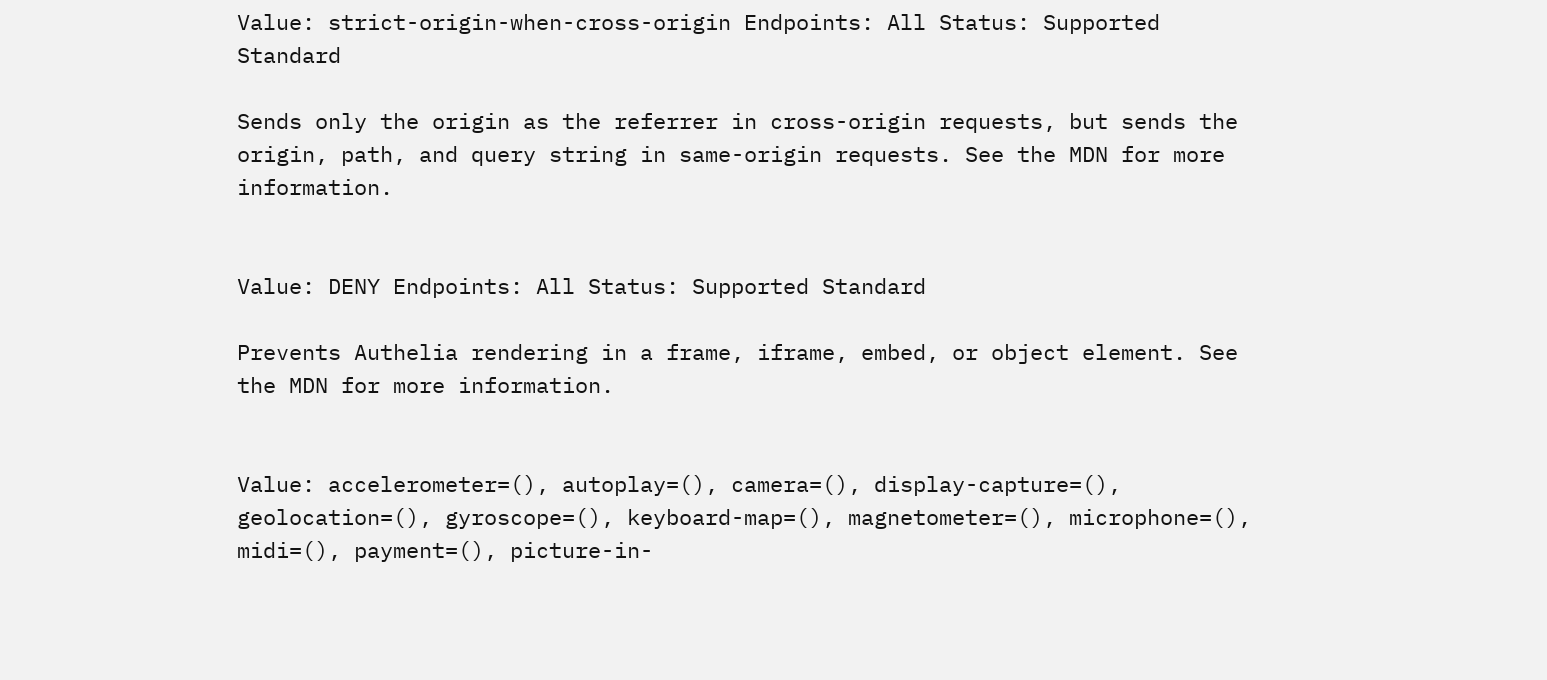Value: strict-origin-when-cross-origin Endpoints: All Status: Supported Standard

Sends only the origin as the referrer in cross-origin requests, but sends the origin, path, and query string in same-origin requests. See the MDN for more information.


Value: DENY Endpoints: All Status: Supported Standard

Prevents Authelia rendering in a frame, iframe, embed, or object element. See the MDN for more information.


Value: accelerometer=(), autoplay=(), camera=(), display-capture=(), geolocation=(), gyroscope=(), keyboard-map=(), magnetometer=(), microphone=(), midi=(), payment=(), picture-in-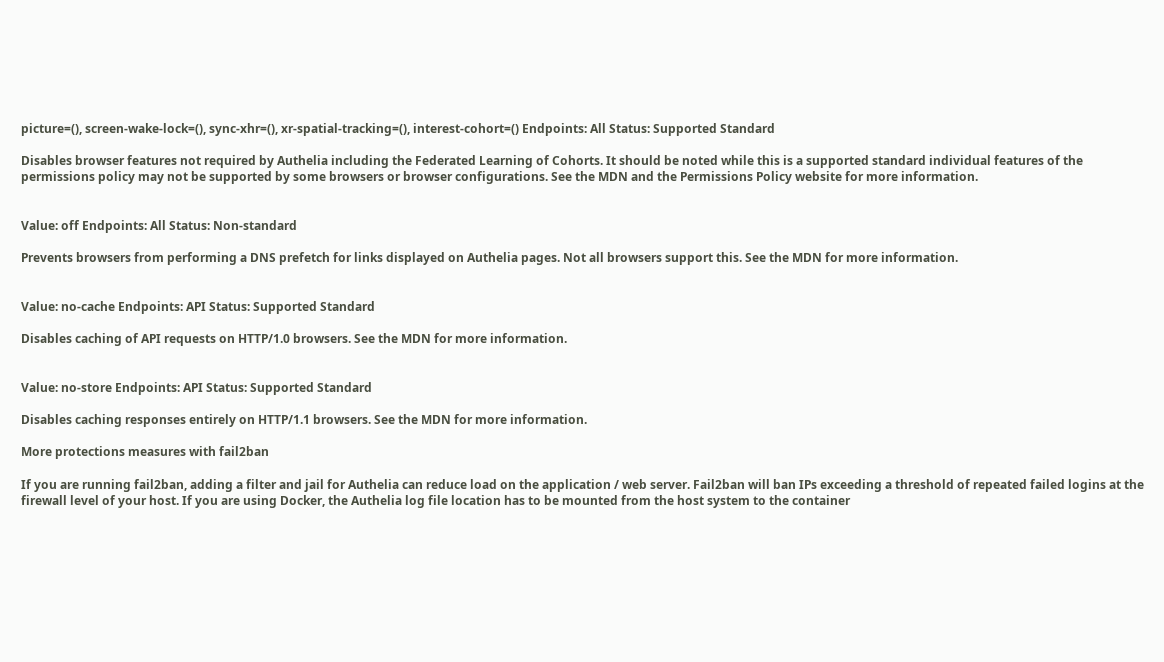picture=(), screen-wake-lock=(), sync-xhr=(), xr-spatial-tracking=(), interest-cohort=() Endpoints: All Status: Supported Standard

Disables browser features not required by Authelia including the Federated Learning of Cohorts. It should be noted while this is a supported standard individual features of the permissions policy may not be supported by some browsers or browser configurations. See the MDN and the Permissions Policy website for more information.


Value: off Endpoints: All Status: Non-standard

Prevents browsers from performing a DNS prefetch for links displayed on Authelia pages. Not all browsers support this. See the MDN for more information.


Value: no-cache Endpoints: API Status: Supported Standard

Disables caching of API requests on HTTP/1.0 browsers. See the MDN for more information.


Value: no-store Endpoints: API Status: Supported Standard

Disables caching responses entirely on HTTP/1.1 browsers. See the MDN for more information.

More protections measures with fail2ban

If you are running fail2ban, adding a filter and jail for Authelia can reduce load on the application / web server. Fail2ban will ban IPs exceeding a threshold of repeated failed logins at the firewall level of your host. If you are using Docker, the Authelia log file location has to be mounted from the host system to the container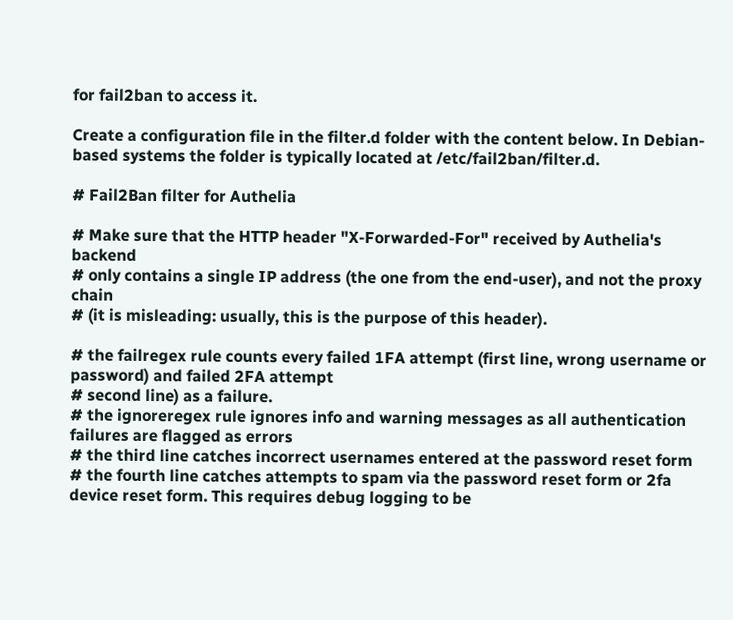for fail2ban to access it.

Create a configuration file in the filter.d folder with the content below. In Debian-based systems the folder is typically located at /etc/fail2ban/filter.d.

# Fail2Ban filter for Authelia

# Make sure that the HTTP header "X-Forwarded-For" received by Authelia's backend
# only contains a single IP address (the one from the end-user), and not the proxy chain
# (it is misleading: usually, this is the purpose of this header).

# the failregex rule counts every failed 1FA attempt (first line, wrong username or password) and failed 2FA attempt
# second line) as a failure.
# the ignoreregex rule ignores info and warning messages as all authentication failures are flagged as errors
# the third line catches incorrect usernames entered at the password reset form
# the fourth line catches attempts to spam via the password reset form or 2fa device reset form. This requires debug logging to be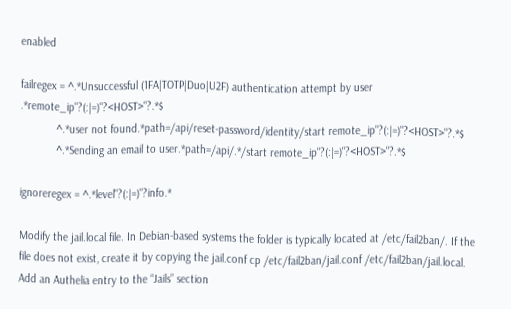enabled

failregex = ^.*Unsuccessful (1FA|TOTP|Duo|U2F) authentication attempt by user .*remote_ip"?(:|=)"?<HOST>"?.*$
            ^.*user not found.*path=/api/reset-password/identity/start remote_ip"?(:|=)"?<HOST>"?.*$
            ^.*Sending an email to user.*path=/api/.*/start remote_ip"?(:|=)"?<HOST>"?.*$

ignoreregex = ^.*level"?(:|=)"?info.*

Modify the jail.local file. In Debian-based systems the folder is typically located at /etc/fail2ban/. If the file does not exist, create it by copying the jail.conf cp /etc/fail2ban/jail.conf /etc/fail2ban/jail.local. Add an Authelia entry to the “Jails” section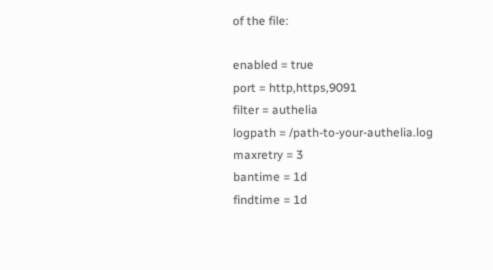of the file:

enabled = true
port = http,https,9091
filter = authelia
logpath = /path-to-your-authelia.log
maxretry = 3
bantime = 1d
findtime = 1d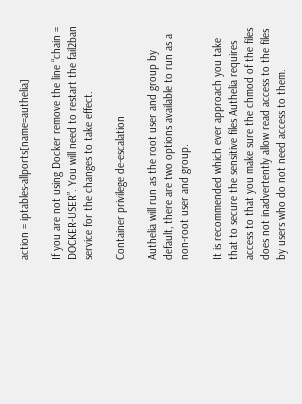action = iptables-allports[name=authelia]

If you are not using Docker remove the line “chain = DOCKER-USER”. You will need to restart the fail2ban service for the changes to take effect.

Container privilege de-escalation

Authelia will run as the root user and group by default, there are two options available to run as a non-root user and group.

It is recommended which ever approach you take that to secure the sensitive files Authelia requires access to that you make sure the chmod of the files does not inadvertently allow read access to the files by users who do not need access to them.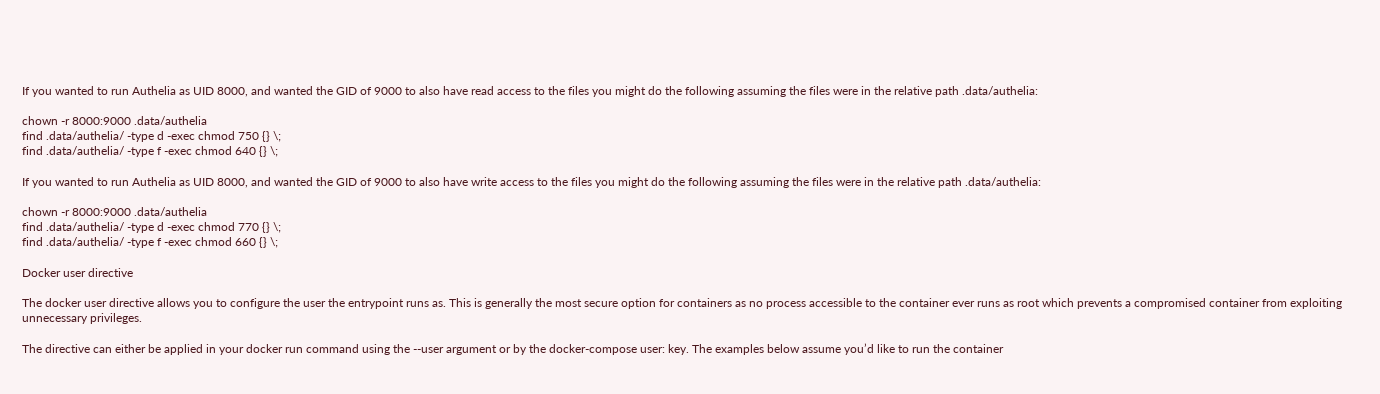If you wanted to run Authelia as UID 8000, and wanted the GID of 9000 to also have read access to the files you might do the following assuming the files were in the relative path .data/authelia:

chown -r 8000:9000 .data/authelia
find .data/authelia/ -type d -exec chmod 750 {} \;
find .data/authelia/ -type f -exec chmod 640 {} \;

If you wanted to run Authelia as UID 8000, and wanted the GID of 9000 to also have write access to the files you might do the following assuming the files were in the relative path .data/authelia:

chown -r 8000:9000 .data/authelia
find .data/authelia/ -type d -exec chmod 770 {} \;
find .data/authelia/ -type f -exec chmod 660 {} \;

Docker user directive

The docker user directive allows you to configure the user the entrypoint runs as. This is generally the most secure option for containers as no process accessible to the container ever runs as root which prevents a compromised container from exploiting unnecessary privileges.

The directive can either be applied in your docker run command using the --user argument or by the docker-compose user: key. The examples below assume you’d like to run the container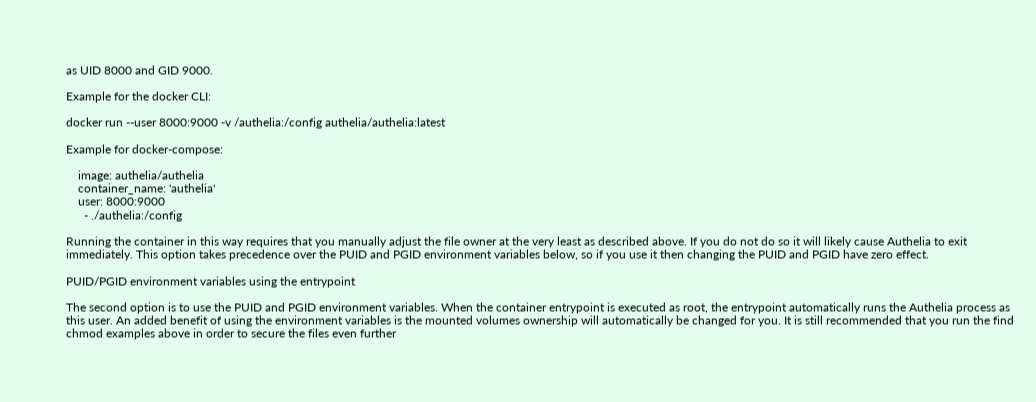as UID 8000 and GID 9000.

Example for the docker CLI:

docker run --user 8000:9000 -v /authelia:/config authelia/authelia:latest

Example for docker-compose:

    image: authelia/authelia
    container_name: 'authelia'
    user: 8000:9000
      - ./authelia:/config

Running the container in this way requires that you manually adjust the file owner at the very least as described above. If you do not do so it will likely cause Authelia to exit immediately. This option takes precedence over the PUID and PGID environment variables below, so if you use it then changing the PUID and PGID have zero effect.

PUID/PGID environment variables using the entrypoint

The second option is to use the PUID and PGID environment variables. When the container entrypoint is executed as root, the entrypoint automatically runs the Authelia process as this user. An added benefit of using the environment variables is the mounted volumes ownership will automatically be changed for you. It is still recommended that you run the find chmod examples above in order to secure the files even further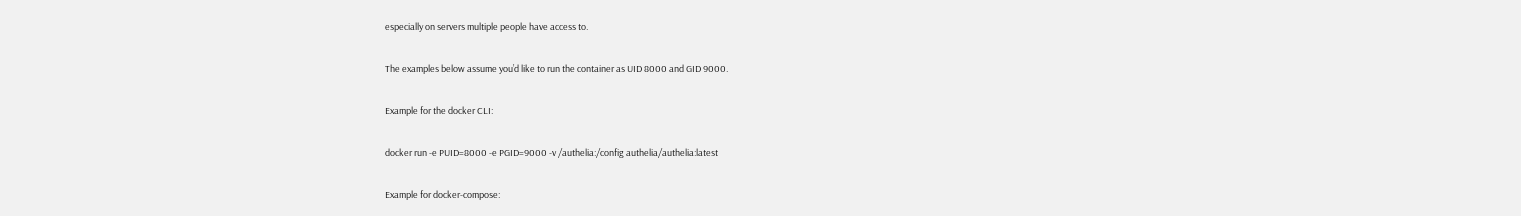especially on servers multiple people have access to.

The examples below assume you’d like to run the container as UID 8000 and GID 9000.

Example for the docker CLI:

docker run -e PUID=8000 -e PGID=9000 -v /authelia:/config authelia/authelia:latest

Example for docker-compose: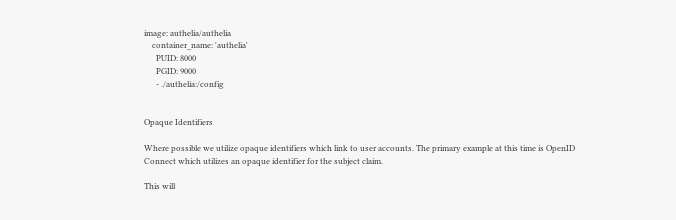image: authelia/authelia
    container_name: 'authelia'
      PUID: 8000
      PGID: 9000
      - ./authelia:/config


Opaque Identifiers

Where possible we utilize opaque identifiers which link to user accounts. The primary example at this time is OpenID Connect which utilizes an opaque identifier for the subject claim.

This will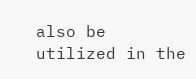also be utilized in the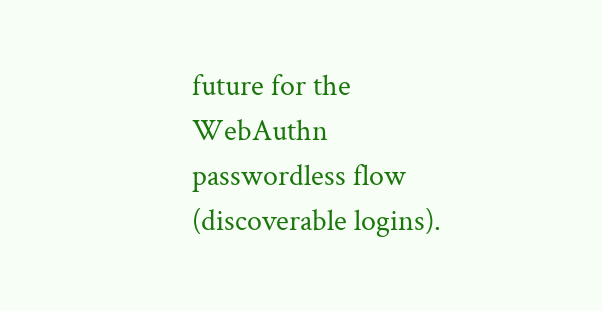future for the WebAuthn passwordless flow (discoverable logins).